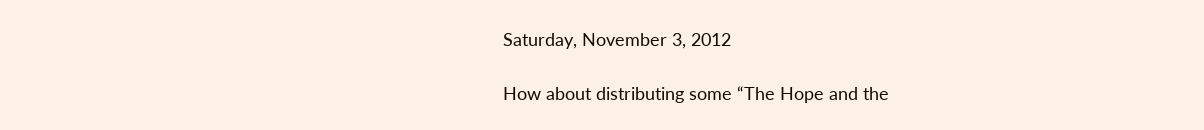Saturday, November 3, 2012

How about distributing some “The Hope and the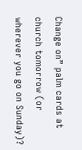Change on” palm cards at church tomorrow (or wherever you go on Sunday)?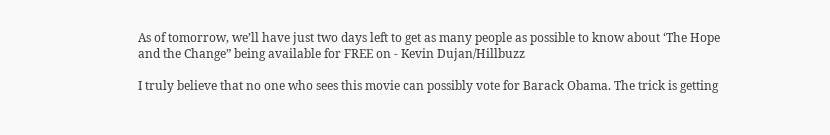As of tomorrow, we’ll have just two days left to get as many people as possible to know about ‘The Hope and the Change” being available for FREE on - Kevin Dujan/Hillbuzz

I truly believe that no one who sees this movie can possibly vote for Barack Obama. The trick is getting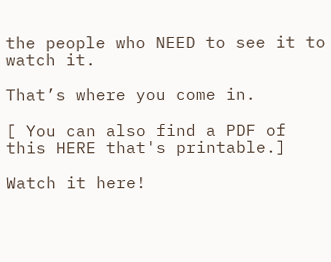the people who NEED to see it to watch it.

That’s where you come in.

[ You can also find a PDF of this HERE that's printable.]

Watch it here!